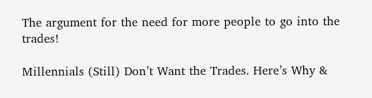The argument for the need for more people to go into the trades!

Millennials (Still) Don’t Want the Trades. Here’s Why &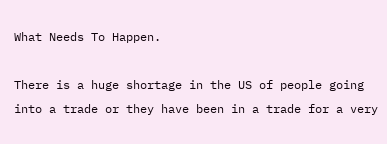What Needs To Happen.

There is a huge shortage in the US of people going into a trade or they have been in a trade for a very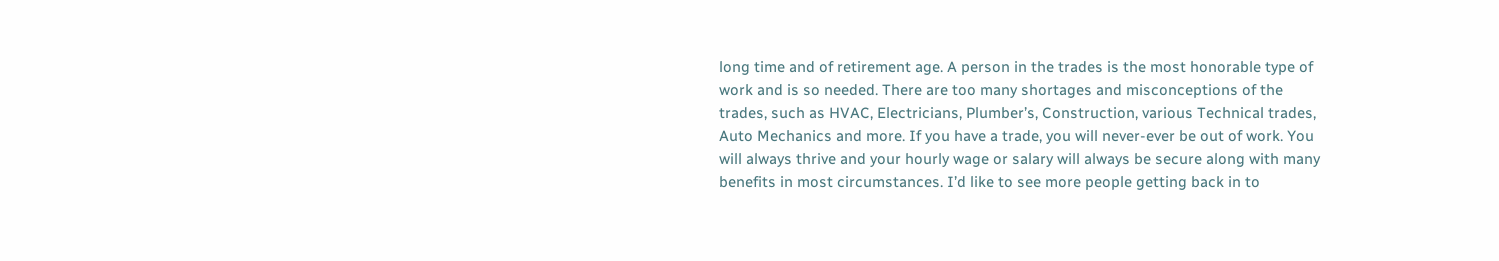long time and of retirement age. A person in the trades is the most honorable type of work and is so needed. There are too many shortages and misconceptions of the trades, such as HVAC, Electricians, Plumber’s, Construction, various Technical trades, Auto Mechanics and more. If you have a trade, you will never-ever be out of work. You will always thrive and your hourly wage or salary will always be secure along with many benefits in most circumstances. I’d like to see more people getting back in to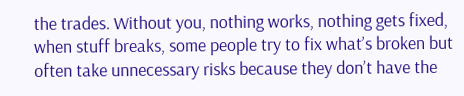the trades. Without you, nothing works, nothing gets fixed, when stuff breaks, some people try to fix what’s broken but often take unnecessary risks because they don’t have the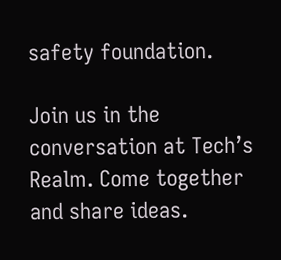safety foundation.

Join us in the conversation at Tech’s Realm. Come together and share ideas.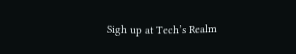Sigh up at Tech’s Realm